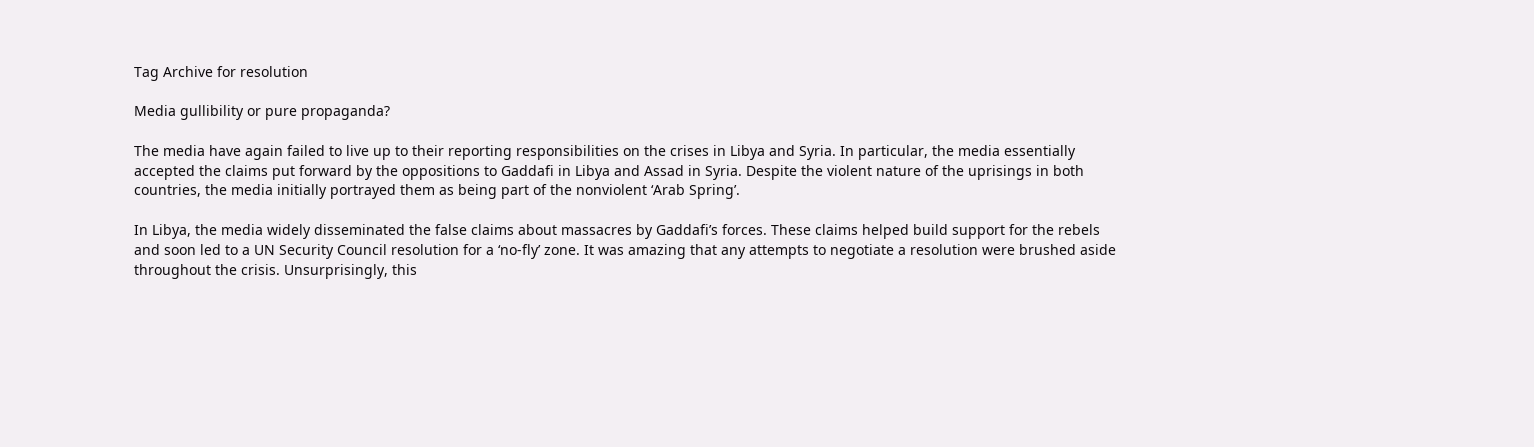Tag Archive for resolution

Media gullibility or pure propaganda?

The media have again failed to live up to their reporting responsibilities on the crises in Libya and Syria. In particular, the media essentially accepted the claims put forward by the oppositions to Gaddafi in Libya and Assad in Syria. Despite the violent nature of the uprisings in both countries, the media initially portrayed them as being part of the nonviolent ‘Arab Spring’.

In Libya, the media widely disseminated the false claims about massacres by Gaddafi’s forces. These claims helped build support for the rebels and soon led to a UN Security Council resolution for a ‘no-fly’ zone. It was amazing that any attempts to negotiate a resolution were brushed aside throughout the crisis. Unsurprisingly, this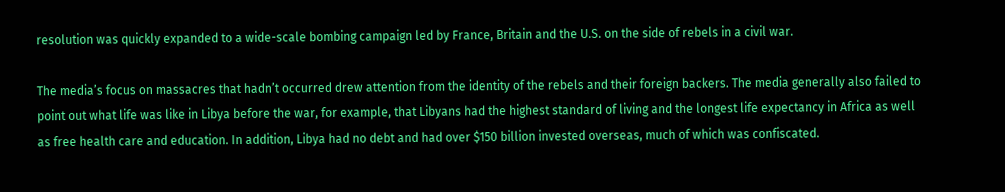resolution was quickly expanded to a wide-scale bombing campaign led by France, Britain and the U.S. on the side of rebels in a civil war.

The media’s focus on massacres that hadn’t occurred drew attention from the identity of the rebels and their foreign backers. The media generally also failed to point out what life was like in Libya before the war, for example, that Libyans had the highest standard of living and the longest life expectancy in Africa as well as free health care and education. In addition, Libya had no debt and had over $150 billion invested overseas, much of which was confiscated.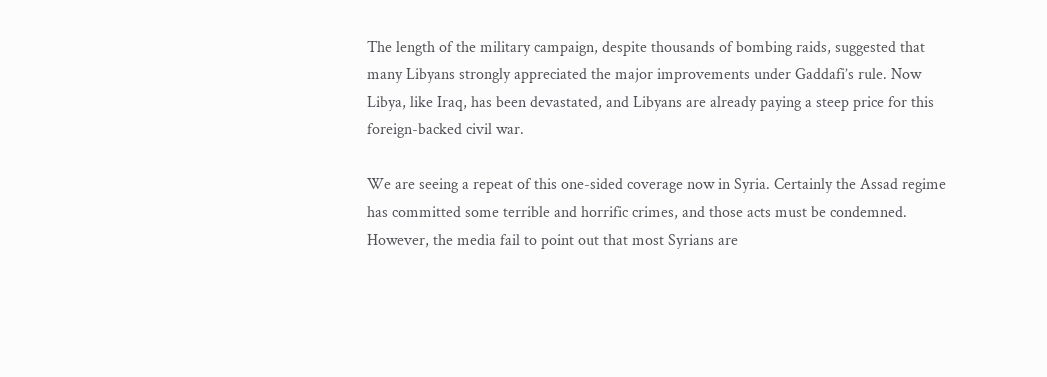The length of the military campaign, despite thousands of bombing raids, suggested that many Libyans strongly appreciated the major improvements under Gaddafi’s rule. Now Libya, like Iraq, has been devastated, and Libyans are already paying a steep price for this foreign-backed civil war.

We are seeing a repeat of this one-sided coverage now in Syria. Certainly the Assad regime has committed some terrible and horrific crimes, and those acts must be condemned. However, the media fail to point out that most Syrians are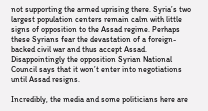not supporting the armed uprising there. Syria’s two largest population centers remain calm with little signs of opposition to the Assad regime. Perhaps these Syrians fear the devastation of a foreign-backed civil war and thus accept Assad. Disappointingly the opposition Syrian National Council says that it won’t enter into negotiations until Assad resigns.

Incredibly, the media and some politicians here are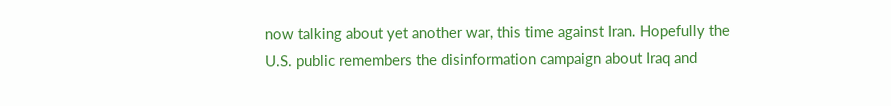now talking about yet another war, this time against Iran. Hopefully the U.S. public remembers the disinformation campaign about Iraq and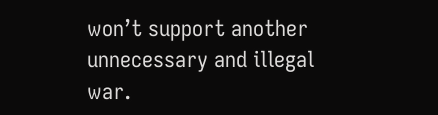won’t support another unnecessary and illegal war.